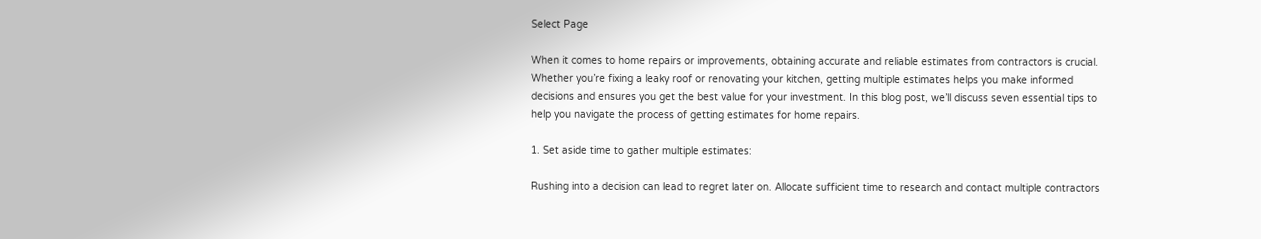Select Page

When it comes to home repairs or improvements, obtaining accurate and reliable estimates from contractors is crucial. Whether you’re fixing a leaky roof or renovating your kitchen, getting multiple estimates helps you make informed decisions and ensures you get the best value for your investment. In this blog post, we’ll discuss seven essential tips to help you navigate the process of getting estimates for home repairs.

1. Set aside time to gather multiple estimates:

Rushing into a decision can lead to regret later on. Allocate sufficient time to research and contact multiple contractors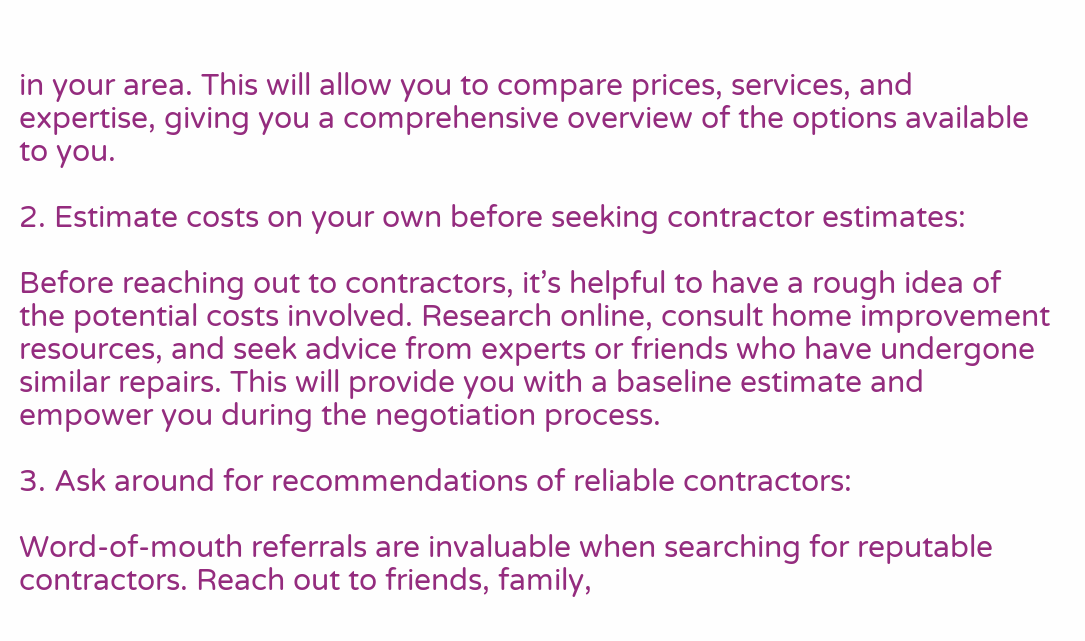in your area. This will allow you to compare prices, services, and expertise, giving you a comprehensive overview of the options available to you.

2. Estimate costs on your own before seeking contractor estimates:

Before reaching out to contractors, it’s helpful to have a rough idea of the potential costs involved. Research online, consult home improvement resources, and seek advice from experts or friends who have undergone similar repairs. This will provide you with a baseline estimate and empower you during the negotiation process.

3. Ask around for recommendations of reliable contractors:

Word-of-mouth referrals are invaluable when searching for reputable contractors. Reach out to friends, family,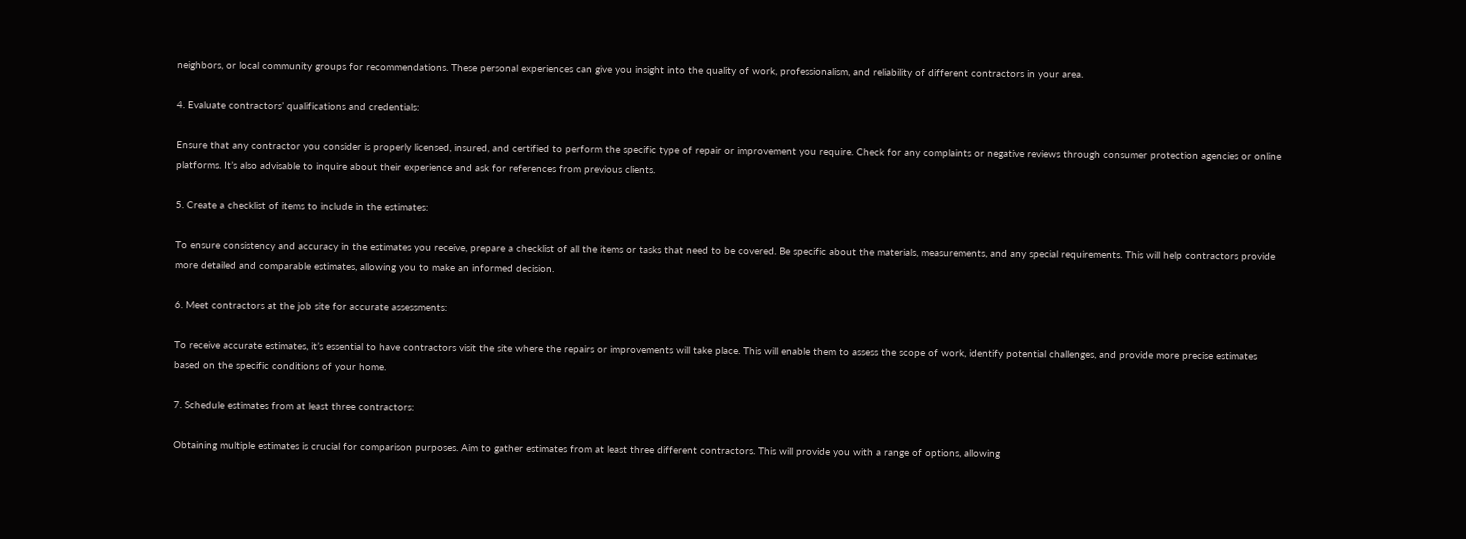neighbors, or local community groups for recommendations. These personal experiences can give you insight into the quality of work, professionalism, and reliability of different contractors in your area.

4. Evaluate contractors’ qualifications and credentials:

Ensure that any contractor you consider is properly licensed, insured, and certified to perform the specific type of repair or improvement you require. Check for any complaints or negative reviews through consumer protection agencies or online platforms. It’s also advisable to inquire about their experience and ask for references from previous clients.

5. Create a checklist of items to include in the estimates:

To ensure consistency and accuracy in the estimates you receive, prepare a checklist of all the items or tasks that need to be covered. Be specific about the materials, measurements, and any special requirements. This will help contractors provide more detailed and comparable estimates, allowing you to make an informed decision.

6. Meet contractors at the job site for accurate assessments:

To receive accurate estimates, it’s essential to have contractors visit the site where the repairs or improvements will take place. This will enable them to assess the scope of work, identify potential challenges, and provide more precise estimates based on the specific conditions of your home.

7. Schedule estimates from at least three contractors:

Obtaining multiple estimates is crucial for comparison purposes. Aim to gather estimates from at least three different contractors. This will provide you with a range of options, allowing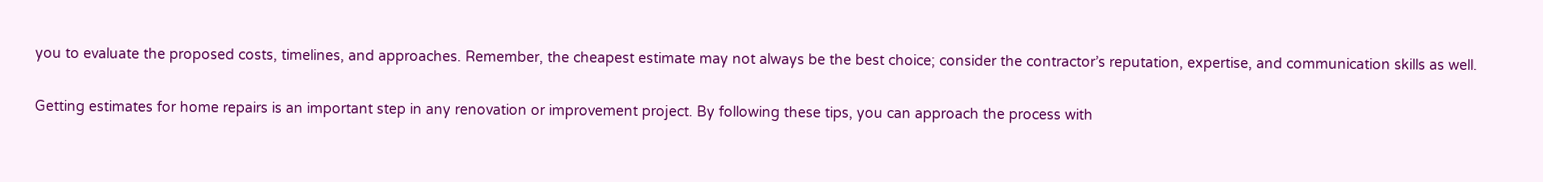you to evaluate the proposed costs, timelines, and approaches. Remember, the cheapest estimate may not always be the best choice; consider the contractor’s reputation, expertise, and communication skills as well.

Getting estimates for home repairs is an important step in any renovation or improvement project. By following these tips, you can approach the process with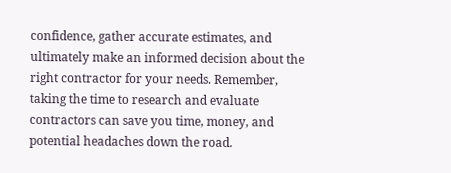confidence, gather accurate estimates, and ultimately make an informed decision about the right contractor for your needs. Remember, taking the time to research and evaluate contractors can save you time, money, and potential headaches down the road.